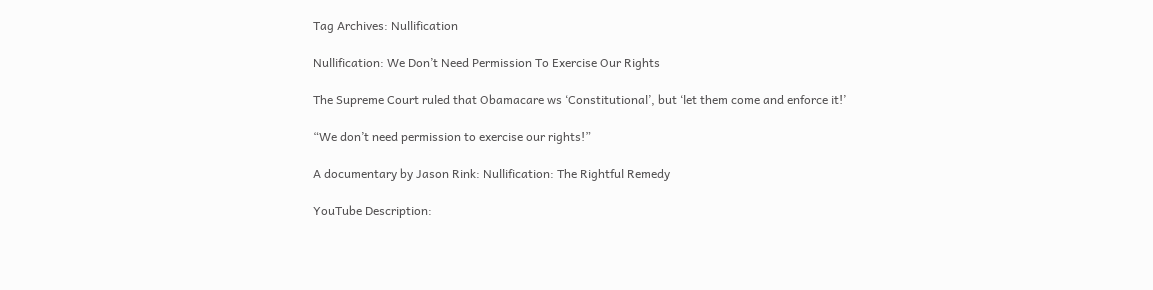Tag Archives: Nullification

Nullification: We Don’t Need Permission To Exercise Our Rights

The Supreme Court ruled that Obamacare ws ‘Constitutional’, but ‘let them come and enforce it!’

“We don’t need permission to exercise our rights!”

A documentary by Jason Rink: Nullification: The Rightful Remedy

YouTube Description: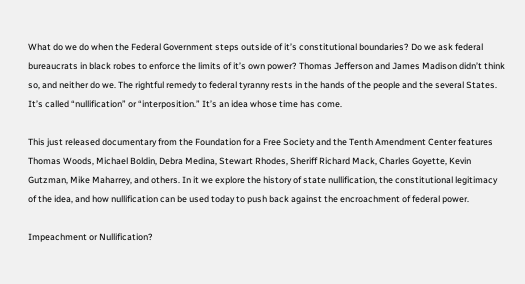What do we do when the Federal Government steps outside of it’s constitutional boundaries? Do we ask federal bureaucrats in black robes to enforce the limits of it’s own power? Thomas Jefferson and James Madison didn’t think so, and neither do we. The rightful remedy to federal tyranny rests in the hands of the people and the several States. It’s called “nullification” or “interposition.” It’s an idea whose time has come.

This just released documentary from the Foundation for a Free Society and the Tenth Amendment Center features Thomas Woods, Michael Boldin, Debra Medina, Stewart Rhodes, Sheriff Richard Mack, Charles Goyette, Kevin Gutzman, Mike Maharrey, and others. In it we explore the history of state nullification, the constitutional legitimacy of the idea, and how nullification can be used today to push back against the encroachment of federal power.

Impeachment or Nullification?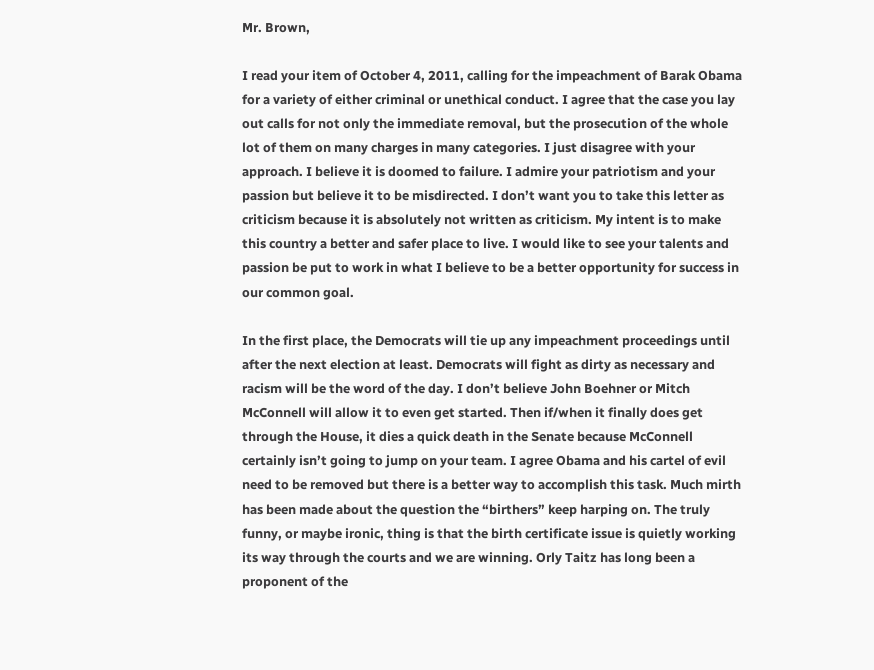Mr. Brown,

I read your item of October 4, 2011, calling for the impeachment of Barak Obama for a variety of either criminal or unethical conduct. I agree that the case you lay out calls for not only the immediate removal, but the prosecution of the whole lot of them on many charges in many categories. I just disagree with your approach. I believe it is doomed to failure. I admire your patriotism and your passion but believe it to be misdirected. I don’t want you to take this letter as criticism because it is absolutely not written as criticism. My intent is to make this country a better and safer place to live. I would like to see your talents and passion be put to work in what I believe to be a better opportunity for success in our common goal.

In the first place, the Democrats will tie up any impeachment proceedings until after the next election at least. Democrats will fight as dirty as necessary and racism will be the word of the day. I don’t believe John Boehner or Mitch McConnell will allow it to even get started. Then if/when it finally does get through the House, it dies a quick death in the Senate because McConnell certainly isn’t going to jump on your team. I agree Obama and his cartel of evil need to be removed but there is a better way to accomplish this task. Much mirth has been made about the question the “birthers” keep harping on. The truly funny, or maybe ironic, thing is that the birth certificate issue is quietly working its way through the courts and we are winning. Orly Taitz has long been a proponent of the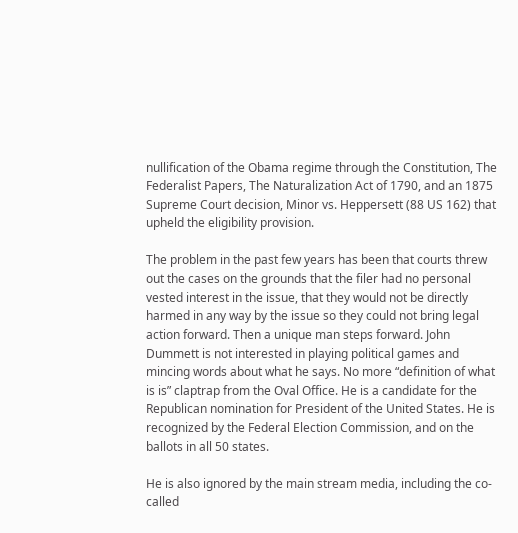nullification of the Obama regime through the Constitution, The Federalist Papers, The Naturalization Act of 1790, and an 1875 Supreme Court decision, Minor vs. Heppersett (88 US 162) that upheld the eligibility provision.

The problem in the past few years has been that courts threw out the cases on the grounds that the filer had no personal vested interest in the issue, that they would not be directly harmed in any way by the issue so they could not bring legal action forward. Then a unique man steps forward. John Dummett is not interested in playing political games and mincing words about what he says. No more “definition of what is is” claptrap from the Oval Office. He is a candidate for the Republican nomination for President of the United States. He is recognized by the Federal Election Commission, and on the ballots in all 50 states.

He is also ignored by the main stream media, including the co-called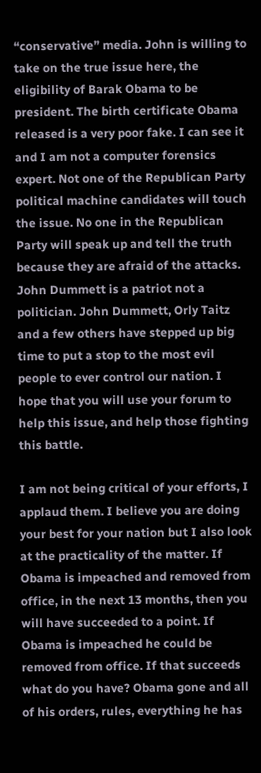“conservative” media. John is willing to take on the true issue here, the eligibility of Barak Obama to be president. The birth certificate Obama released is a very poor fake. I can see it and I am not a computer forensics expert. Not one of the Republican Party political machine candidates will touch the issue. No one in the Republican Party will speak up and tell the truth because they are afraid of the attacks. John Dummett is a patriot not a politician. John Dummett, Orly Taitz and a few others have stepped up big time to put a stop to the most evil people to ever control our nation. I hope that you will use your forum to help this issue, and help those fighting this battle.

I am not being critical of your efforts, I applaud them. I believe you are doing your best for your nation but I also look at the practicality of the matter. If Obama is impeached and removed from office, in the next 13 months, then you will have succeeded to a point. If Obama is impeached he could be removed from office. If that succeeds what do you have? Obama gone and all of his orders, rules, everything he has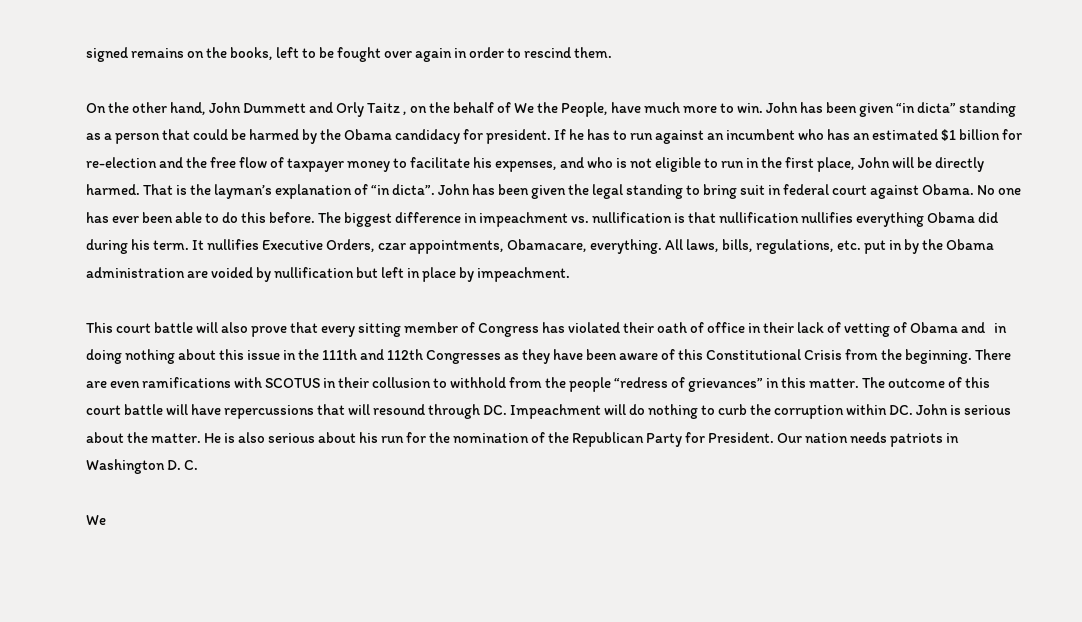signed remains on the books, left to be fought over again in order to rescind them.

On the other hand, John Dummett and Orly Taitz , on the behalf of We the People, have much more to win. John has been given “in dicta” standing as a person that could be harmed by the Obama candidacy for president. If he has to run against an incumbent who has an estimated $1 billion for re-election and the free flow of taxpayer money to facilitate his expenses, and who is not eligible to run in the first place, John will be directly harmed. That is the layman’s explanation of “in dicta”. John has been given the legal standing to bring suit in federal court against Obama. No one has ever been able to do this before. The biggest difference in impeachment vs. nullification is that nullification nullifies everything Obama did during his term. It nullifies Executive Orders, czar appointments, Obamacare, everything. All laws, bills, regulations, etc. put in by the Obama administration are voided by nullification but left in place by impeachment.

This court battle will also prove that every sitting member of Congress has violated their oath of office in their lack of vetting of Obama and   in doing nothing about this issue in the 111th and 112th Congresses as they have been aware of this Constitutional Crisis from the beginning. There are even ramifications with SCOTUS in their collusion to withhold from the people “redress of grievances” in this matter. The outcome of this court battle will have repercussions that will resound through DC. Impeachment will do nothing to curb the corruption within DC. John is serious about the matter. He is also serious about his run for the nomination of the Republican Party for President. Our nation needs patriots in Washington D. C.

We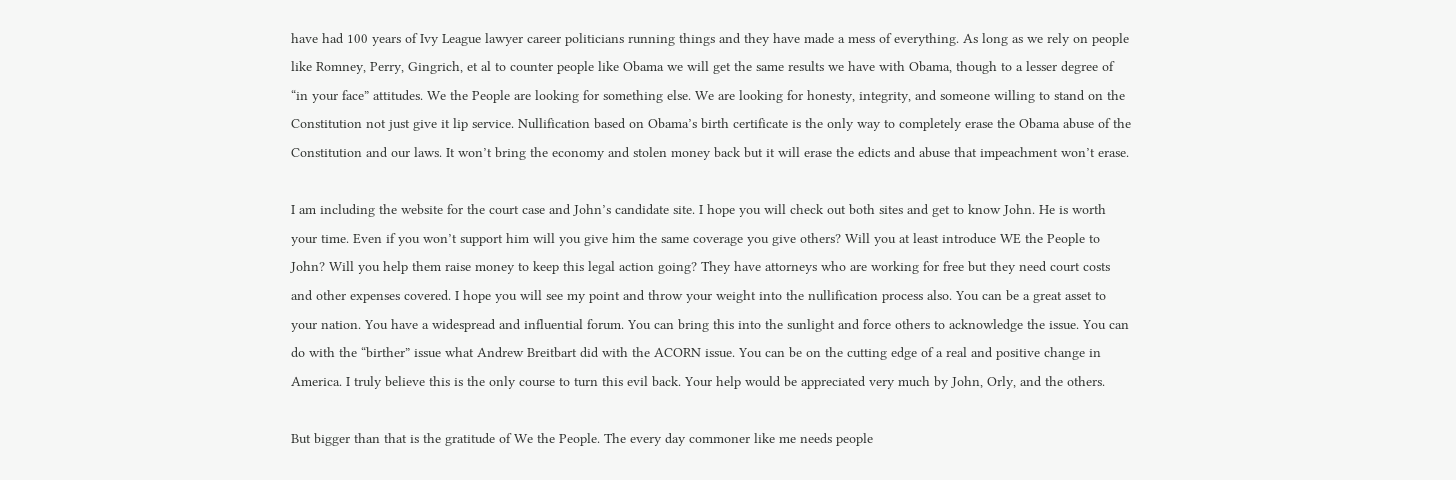have had 100 years of Ivy League lawyer career politicians running things and they have made a mess of everything. As long as we rely on people like Romney, Perry, Gingrich, et al to counter people like Obama we will get the same results we have with Obama, though to a lesser degree of “in your face” attitudes. We the People are looking for something else. We are looking for honesty, integrity, and someone willing to stand on the Constitution not just give it lip service. Nullification based on Obama’s birth certificate is the only way to completely erase the Obama abuse of the Constitution and our laws. It won’t bring the economy and stolen money back but it will erase the edicts and abuse that impeachment won’t erase.

I am including the website for the court case and John’s candidate site. I hope you will check out both sites and get to know John. He is worth your time. Even if you won’t support him will you give him the same coverage you give others? Will you at least introduce WE the People to John? Will you help them raise money to keep this legal action going? They have attorneys who are working for free but they need court costs and other expenses covered. I hope you will see my point and throw your weight into the nullification process also. You can be a great asset to your nation. You have a widespread and influential forum. You can bring this into the sunlight and force others to acknowledge the issue. You can do with the “birther” issue what Andrew Breitbart did with the ACORN issue. You can be on the cutting edge of a real and positive change in America. I truly believe this is the only course to turn this evil back. Your help would be appreciated very much by John, Orly, and the others.

But bigger than that is the gratitude of We the People. The every day commoner like me needs people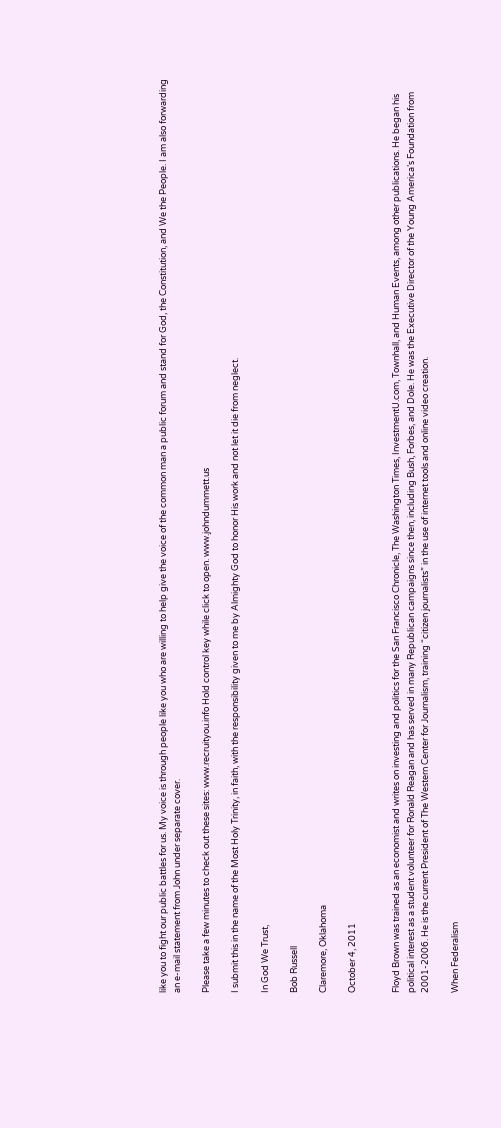like you to fight our public battles for us. My voice is through people like you who are willing to help give the voice of the common man a public forum and stand for God, the Constitution, and We the People. I am also forwarding an e-mail statement from John under separate cover.

Please take a few minutes to check out these sites: www.recruityou.info Hold control key while click to open. www.johndummett.us

I submit this in the name of the Most Holy Trinity, in faith, with the responsibility given to me by Almighty God to honor His work and not let it die from neglect.

In God We Trust,

Bob Russell

Claremore, Oklahoma

October 4, 2011


Floyd Brown was trained as an economist and writes on investing and politics for the San Francisco Chronicle, The Washington Times, InvestmentU.com, Townhall, and Human Events, among other publications. He began his political interest as a student volunteer for Ronald Reagan and has served in many Republican campaigns since then, including Bush, Forbes, and Dole. He was the Executive Director of the Young America’s Foundation from 2001-2006. He is the current President of The Western Center for Journalism, training “citizen journalists” in the use of internet tools and online video creation.

When Federalism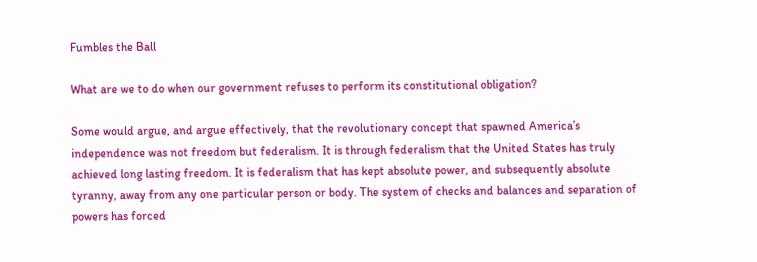Fumbles the Ball

What are we to do when our government refuses to perform its constitutional obligation?

Some would argue, and argue effectively, that the revolutionary concept that spawned America’s independence was not freedom but federalism. It is through federalism that the United States has truly achieved long lasting freedom. It is federalism that has kept absolute power, and subsequently absolute tyranny, away from any one particular person or body. The system of checks and balances and separation of powers has forced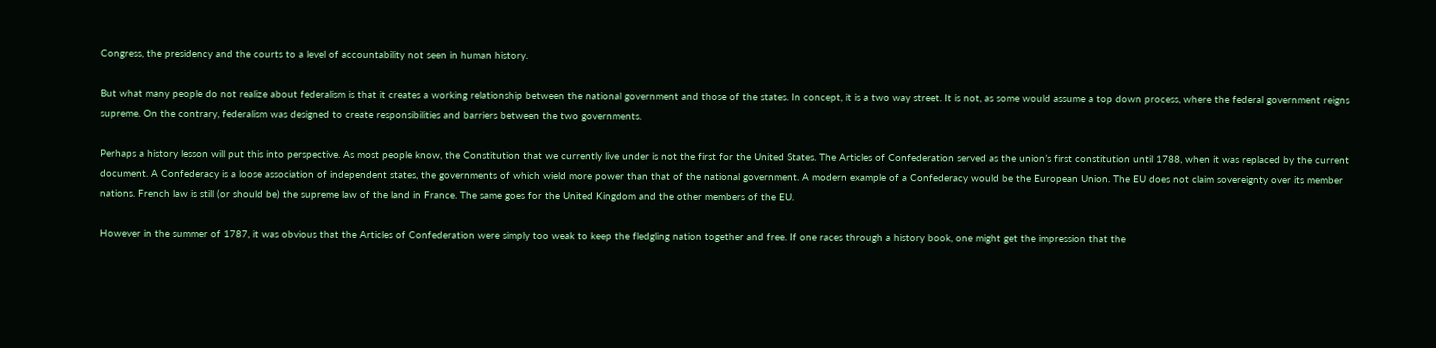Congress, the presidency and the courts to a level of accountability not seen in human history.

But what many people do not realize about federalism is that it creates a working relationship between the national government and those of the states. In concept, it is a two way street. It is not, as some would assume a top down process, where the federal government reigns supreme. On the contrary, federalism was designed to create responsibilities and barriers between the two governments.

Perhaps a history lesson will put this into perspective. As most people know, the Constitution that we currently live under is not the first for the United States. The Articles of Confederation served as the union’s first constitution until 1788, when it was replaced by the current document. A Confederacy is a loose association of independent states, the governments of which wield more power than that of the national government. A modern example of a Confederacy would be the European Union. The EU does not claim sovereignty over its member nations. French law is still (or should be) the supreme law of the land in France. The same goes for the United Kingdom and the other members of the EU.

However in the summer of 1787, it was obvious that the Articles of Confederation were simply too weak to keep the fledgling nation together and free. If one races through a history book, one might get the impression that the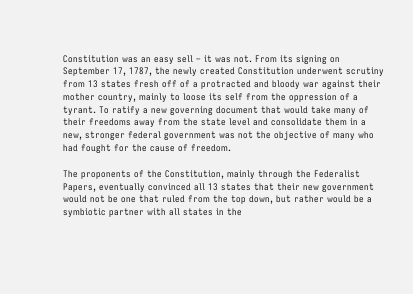Constitution was an easy sell – it was not. From its signing on September 17, 1787, the newly created Constitution underwent scrutiny from 13 states fresh off of a protracted and bloody war against their mother country, mainly to loose its self from the oppression of a tyrant. To ratify a new governing document that would take many of their freedoms away from the state level and consolidate them in a new, stronger federal government was not the objective of many who had fought for the cause of freedom.

The proponents of the Constitution, mainly through the Federalist Papers, eventually convinced all 13 states that their new government would not be one that ruled from the top down, but rather would be a symbiotic partner with all states in the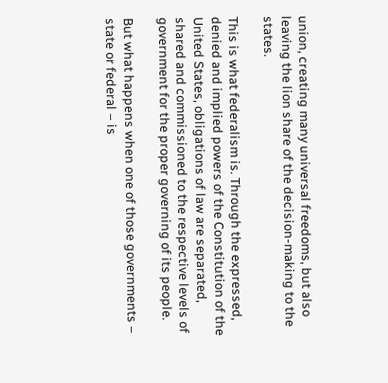union, creating many universal freedoms, but also leaving the lion share of the decision-making to the states.

This is what federalism is. Through the expressed, denied and implied powers of the Constitution of the United States, obligations of law are separated, shared and commissioned to the respective levels of government for the proper governing of its people.

But what happens when one of those governments – state or federal – is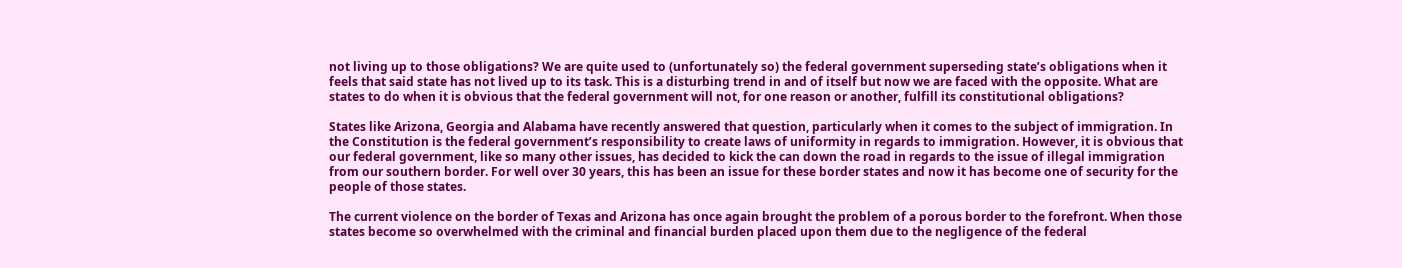not living up to those obligations? We are quite used to (unfortunately so) the federal government superseding state’s obligations when it feels that said state has not lived up to its task. This is a disturbing trend in and of itself but now we are faced with the opposite. What are states to do when it is obvious that the federal government will not, for one reason or another, fulfill its constitutional obligations?

States like Arizona, Georgia and Alabama have recently answered that question, particularly when it comes to the subject of immigration. In the Constitution is the federal government’s responsibility to create laws of uniformity in regards to immigration. However, it is obvious that our federal government, like so many other issues, has decided to kick the can down the road in regards to the issue of illegal immigration from our southern border. For well over 30 years, this has been an issue for these border states and now it has become one of security for the people of those states.

The current violence on the border of Texas and Arizona has once again brought the problem of a porous border to the forefront. When those states become so overwhelmed with the criminal and financial burden placed upon them due to the negligence of the federal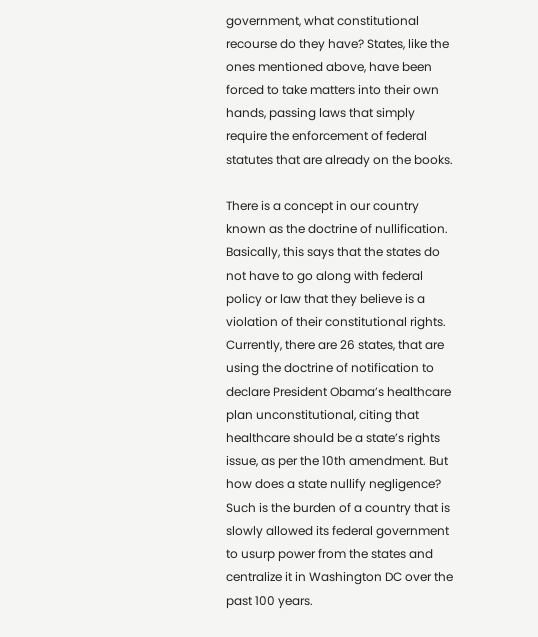government, what constitutional recourse do they have? States, like the ones mentioned above, have been forced to take matters into their own hands, passing laws that simply require the enforcement of federal statutes that are already on the books.

There is a concept in our country known as the doctrine of nullification. Basically, this says that the states do not have to go along with federal policy or law that they believe is a violation of their constitutional rights. Currently, there are 26 states, that are using the doctrine of notification to declare President Obama’s healthcare plan unconstitutional, citing that healthcare should be a state’s rights issue, as per the 10th amendment. But how does a state nullify negligence? Such is the burden of a country that is slowly allowed its federal government to usurp power from the states and centralize it in Washington DC over the past 100 years.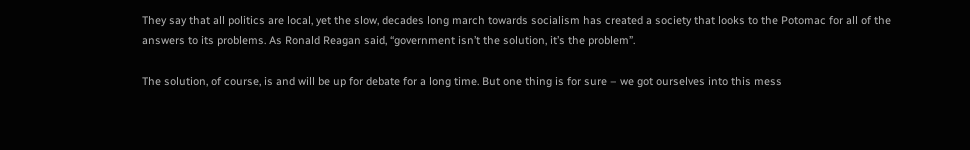They say that all politics are local, yet the slow, decades long march towards socialism has created a society that looks to the Potomac for all of the answers to its problems. As Ronald Reagan said, “government isn’t the solution, it’s the problem”.

The solution, of course, is and will be up for debate for a long time. But one thing is for sure – we got ourselves into this mess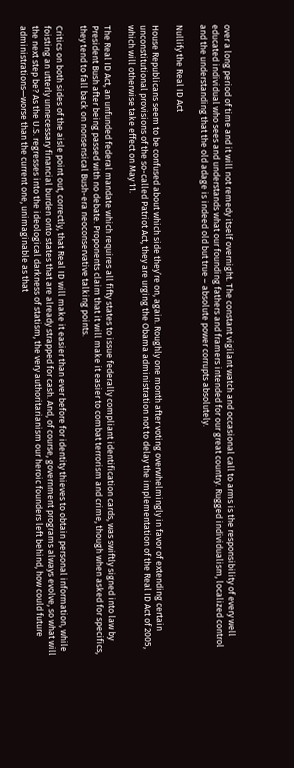over a long period of time and it will not remedy itself overnight. The constant vigilant watch and occasional call to arms is the responsibility of every well educated individual who sees and understands what our founding fathers and framers intended for our great country. Rugged individualism, localized control and the understanding that the old adage is indeed old but true – absolute power corrupts absolutely.

Nullify the Real ID Act

House Republicans seem to be confused about which side they’re on, again. Roughly one month after voting overwhelmingly in favor of extending certain unconstitutional provisions of the so-called Patriot Act, they are urging the Obama administration not to delay the implementation of the Real ID Act of 2005, which will otherwise take effect on May 11.

The Real ID Act, an unfunded federal mandate which requires all fifty states to issue federally compliant identification cards, was swiftly signed into law by President Bush after being passed with no debate. Proponents claim that it will make it easier to combat terrorism and crime, though when asked for specifics, they tend to fall back on nonsensical Bush-era neoconservative talking points.

Critics on both sides of the aisle point out, correctly, that Real ID will make it easier than ever before for identity thieves to obtain personal information, while foisting an utterly unnecessary financial burden onto states that are already strapped for cash. And, of course, government programs always evolve, so what will the next step be? As the U.S. regresses into the ideological darkness of statism, the very authoritarianism our heroic founders left behind, how could future administrations—worse than the current one, unimaginable as that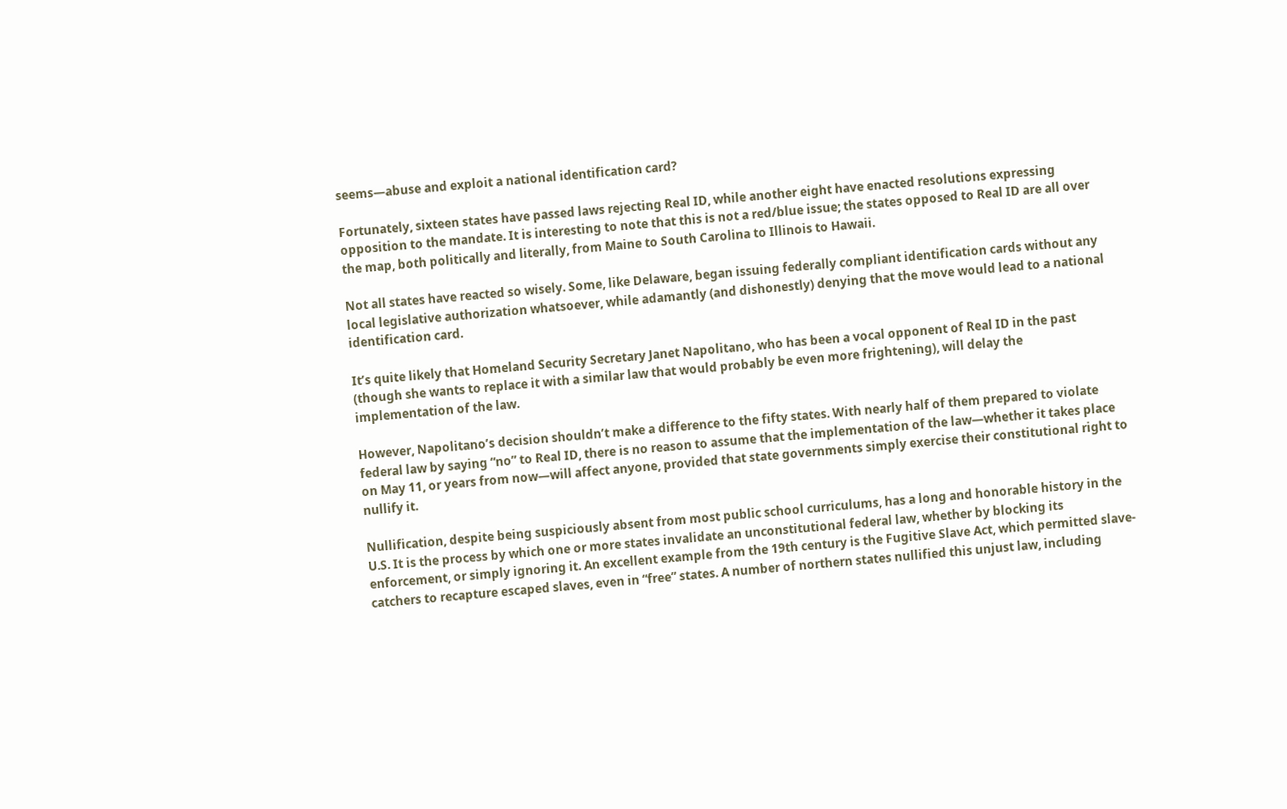seems—abuse and exploit a national identification card?

Fortunately, sixteen states have passed laws rejecting Real ID, while another eight have enacted resolutions expressing opposition to the mandate. It is interesting to note that this is not a red/blue issue; the states opposed to Real ID are all over the map, both politically and literally, from Maine to South Carolina to Illinois to Hawaii.

Not all states have reacted so wisely. Some, like Delaware, began issuing federally compliant identification cards without any local legislative authorization whatsoever, while adamantly (and dishonestly) denying that the move would lead to a national identification card.

It’s quite likely that Homeland Security Secretary Janet Napolitano, who has been a vocal opponent of Real ID in the past (though she wants to replace it with a similar law that would probably be even more frightening), will delay the implementation of the law.

However, Napolitano’s decision shouldn’t make a difference to the fifty states. With nearly half of them prepared to violate federal law by saying “no” to Real ID, there is no reason to assume that the implementation of the law—whether it takes place on May 11, or years from now—will affect anyone, provided that state governments simply exercise their constitutional right to nullify it.

Nullification, despite being suspiciously absent from most public school curriculums, has a long and honorable history in the U.S. It is the process by which one or more states invalidate an unconstitutional federal law, whether by blocking its enforcement, or simply ignoring it. An excellent example from the 19th century is the Fugitive Slave Act, which permitted slave-catchers to recapture escaped slaves, even in “free” states. A number of northern states nullified this unjust law, including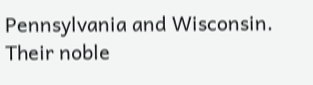Pennsylvania and Wisconsin. Their noble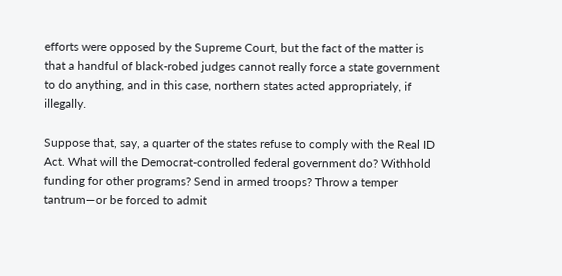efforts were opposed by the Supreme Court, but the fact of the matter is that a handful of black-robed judges cannot really force a state government to do anything, and in this case, northern states acted appropriately, if illegally.

Suppose that, say, a quarter of the states refuse to comply with the Real ID Act. What will the Democrat-controlled federal government do? Withhold funding for other programs? Send in armed troops? Throw a temper tantrum—or be forced to admit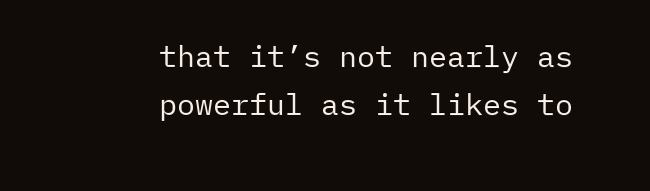that it’s not nearly as powerful as it likes to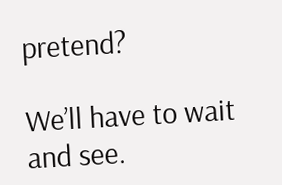pretend?

We’ll have to wait and see.